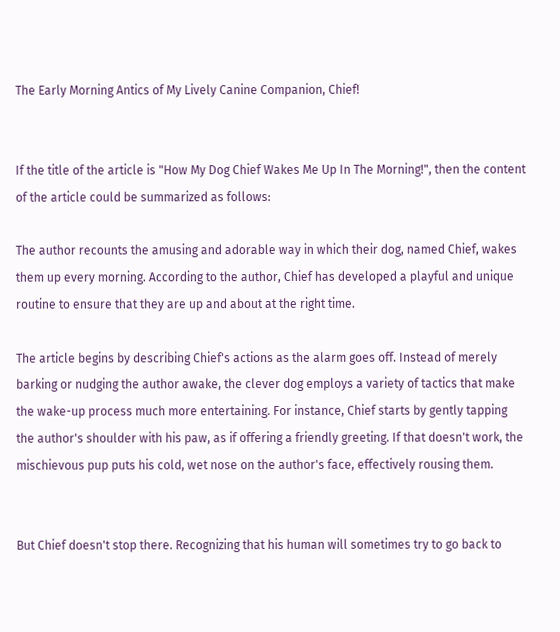The Early Morning Antics of My Lively Canine Companion, Chief!


If the title of the article is "How My Dog Chief Wakes Me Up In The Morning!", then the content of the article could be summarized as follows:

The author recounts the amusing and adorable way in which their dog, named Chief, wakes them up every morning. According to the author, Chief has developed a playful and unique routine to ensure that they are up and about at the right time.

The article begins by describing Chief's actions as the alarm goes off. Instead of merely barking or nudging the author awake, the clever dog employs a variety of tactics that make the wake-up process much more entertaining. For instance, Chief starts by gently tapping the author's shoulder with his paw, as if offering a friendly greeting. If that doesn't work, the mischievous pup puts his cold, wet nose on the author's face, effectively rousing them.


But Chief doesn't stop there. Recognizing that his human will sometimes try to go back to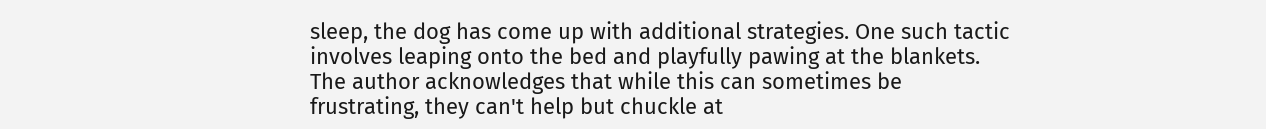sleep, the dog has come up with additional strategies. One such tactic involves leaping onto the bed and playfully pawing at the blankets. The author acknowledges that while this can sometimes be frustrating, they can't help but chuckle at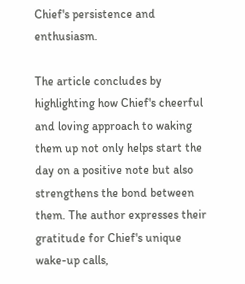Chief's persistence and enthusiasm.

The article concludes by highlighting how Chief's cheerful and loving approach to waking them up not only helps start the day on a positive note but also strengthens the bond between them. The author expresses their gratitude for Chief's unique wake-up calls,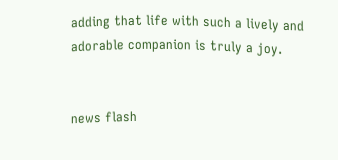adding that life with such a lively and adorable companion is truly a joy.


news flash